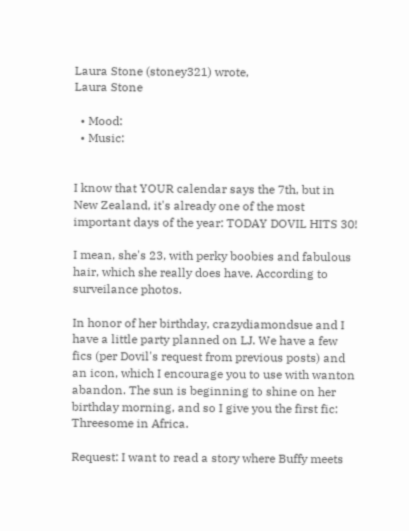Laura Stone (stoney321) wrote,
Laura Stone

  • Mood:
  • Music:


I know that YOUR calendar says the 7th, but in New Zealand, it's already one of the most important days of the year: TODAY DOVIL HITS 30!

I mean, she's 23, with perky boobies and fabulous hair, which she really does have. According to surveilance photos.

In honor of her birthday, crazydiamondsue and I have a little party planned on LJ. We have a few fics (per Dovil's request from previous posts) and an icon, which I encourage you to use with wanton abandon. The sun is beginning to shine on her birthday morning, and so I give you the first fic: Threesome in Africa.

Request: I want to read a story where Buffy meets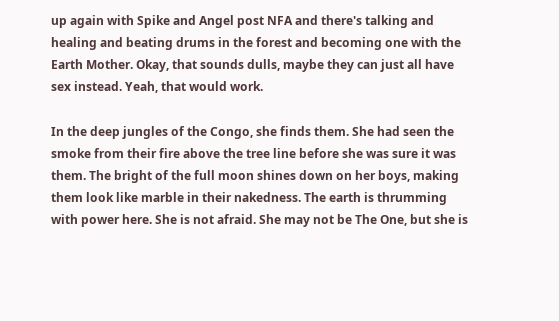up again with Spike and Angel post NFA and there's talking and healing and beating drums in the forest and becoming one with the Earth Mother. Okay, that sounds dulls, maybe they can just all have sex instead. Yeah, that would work.

In the deep jungles of the Congo, she finds them. She had seen the smoke from their fire above the tree line before she was sure it was them. The bright of the full moon shines down on her boys, making them look like marble in their nakedness. The earth is thrumming with power here. She is not afraid. She may not be The One, but she is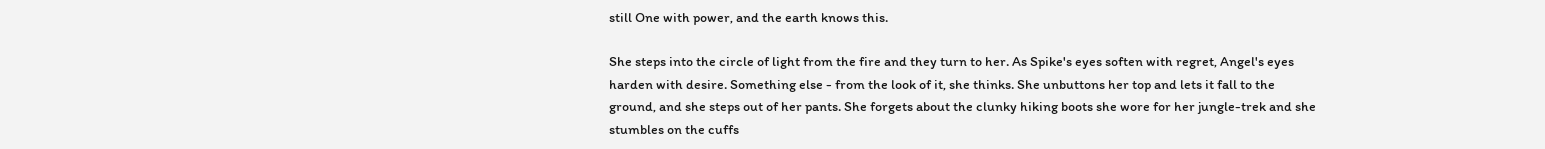still One with power, and the earth knows this.

She steps into the circle of light from the fire and they turn to her. As Spike's eyes soften with regret, Angel's eyes harden with desire. Something else - from the look of it, she thinks. She unbuttons her top and lets it fall to the ground, and she steps out of her pants. She forgets about the clunky hiking boots she wore for her jungle-trek and she stumbles on the cuffs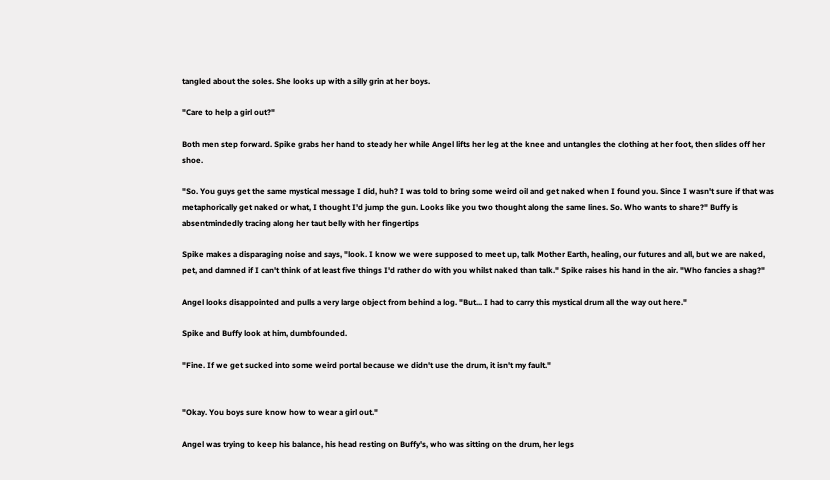tangled about the soles. She looks up with a silly grin at her boys.

"Care to help a girl out?"

Both men step forward. Spike grabs her hand to steady her while Angel lifts her leg at the knee and untangles the clothing at her foot, then slides off her shoe.

"So. You guys get the same mystical message I did, huh? I was told to bring some weird oil and get naked when I found you. Since I wasn't sure if that was metaphorically get naked or what, I thought I'd jump the gun. Looks like you two thought along the same lines. So. Who wants to share?" Buffy is absentmindedly tracing along her taut belly with her fingertips

Spike makes a disparaging noise and says, "look. I know we were supposed to meet up, talk Mother Earth, healing, our futures and all, but we are naked, pet, and damned if I can't think of at least five things I'd rather do with you whilst naked than talk." Spike raises his hand in the air. "Who fancies a shag?"

Angel looks disappointed and pulls a very large object from behind a log. "But... I had to carry this mystical drum all the way out here."

Spike and Buffy look at him, dumbfounded.

"Fine. If we get sucked into some weird portal because we didn't use the drum, it isn't my fault."


"Okay. You boys sure know how to wear a girl out."

Angel was trying to keep his balance, his head resting on Buffy's, who was sitting on the drum, her legs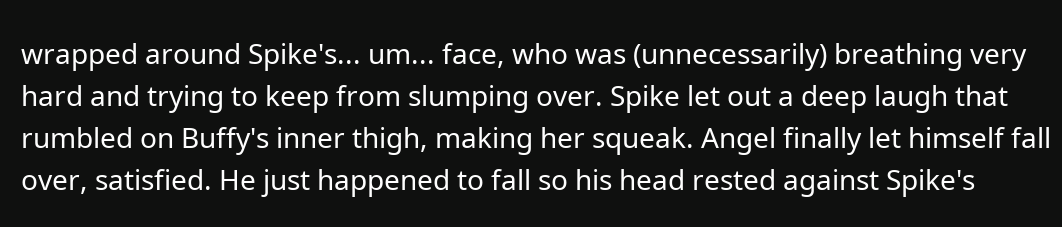wrapped around Spike's... um... face, who was (unnecessarily) breathing very hard and trying to keep from slumping over. Spike let out a deep laugh that rumbled on Buffy's inner thigh, making her squeak. Angel finally let himself fall over, satisfied. He just happened to fall so his head rested against Spike's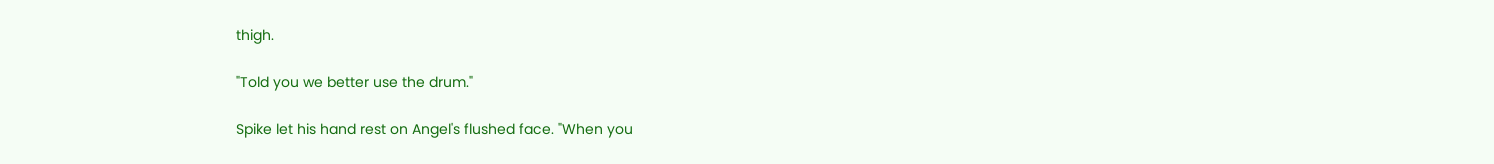thigh.

"Told you we better use the drum."

Spike let his hand rest on Angel's flushed face. "When you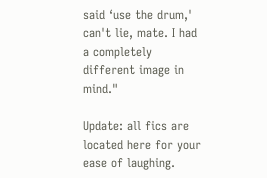said ‘use the drum,' can't lie, mate. I had a completely different image in mind."

Update: all fics are located here for your ease of laughing.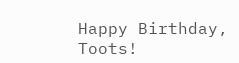Happy Birthday, Toots!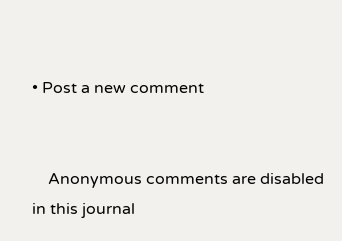• Post a new comment


    Anonymous comments are disabled in this journal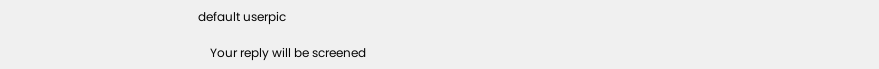default userpic

    Your reply will be screened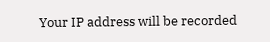Your IP address will be recorded